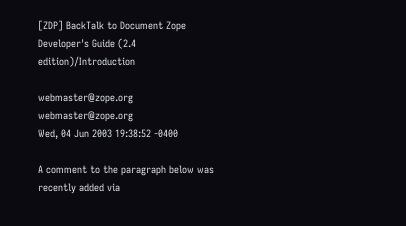[ZDP] BackTalk to Document Zope Developer's Guide (2.4 edition)/Introduction

webmaster@zope.org webmaster@zope.org
Wed, 04 Jun 2003 19:38:52 -0400

A comment to the paragraph below was recently added via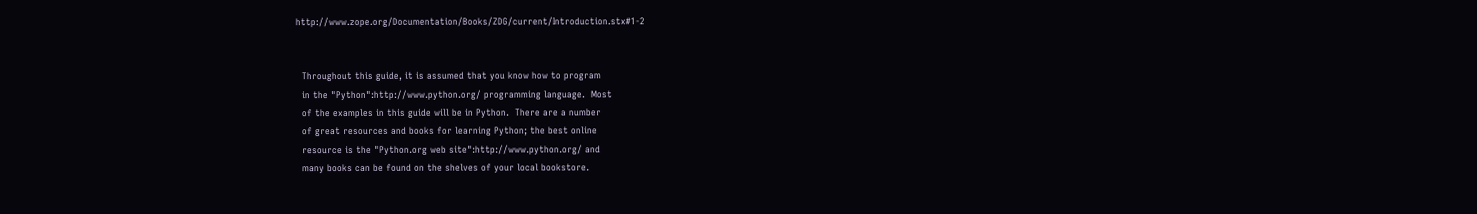http://www.zope.org/Documentation/Books/ZDG/current/Introduction.stx#1-2


  Throughout this guide, it is assumed that you know how to program
  in the "Python":http://www.python.org/ programming language.  Most
  of the examples in this guide will be in Python.  There are a number
  of great resources and books for learning Python; the best online
  resource is the "Python.org web site":http://www.python.org/ and
  many books can be found on the shelves of your local bookstore.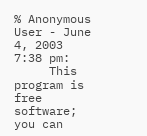% Anonymous User - June 4, 2003 7:38 pm:
     This program is free software; you can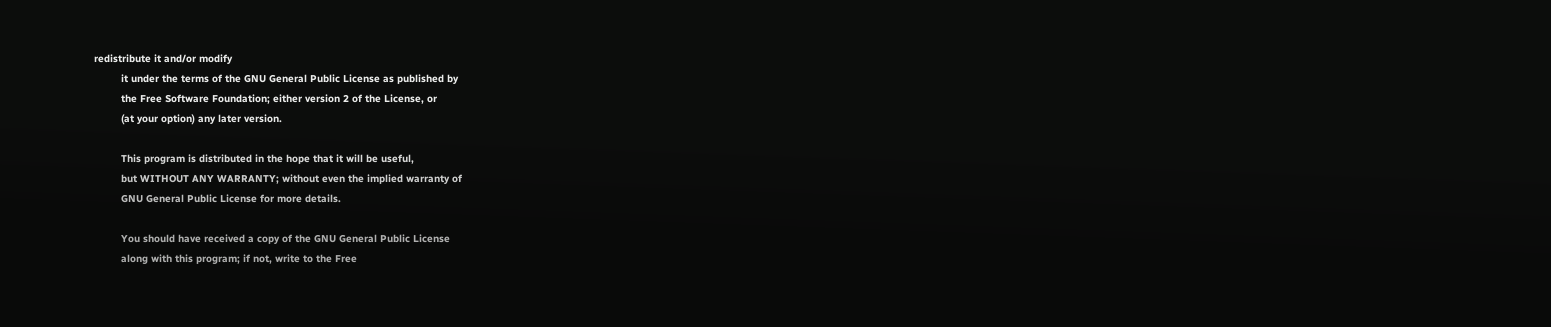redistribute it and/or modify
         it under the terms of the GNU General Public License as published by
         the Free Software Foundation; either version 2 of the License, or
         (at your option) any later version.

         This program is distributed in the hope that it will be useful,
         but WITHOUT ANY WARRANTY; without even the implied warranty of
         GNU General Public License for more details.

         You should have received a copy of the GNU General Public License
         along with this program; if not, write to the Free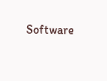Software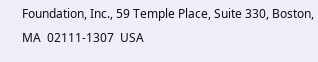Foundation, Inc., 59 Temple Place, Suite 330, Boston, MA  02111-1307  USA